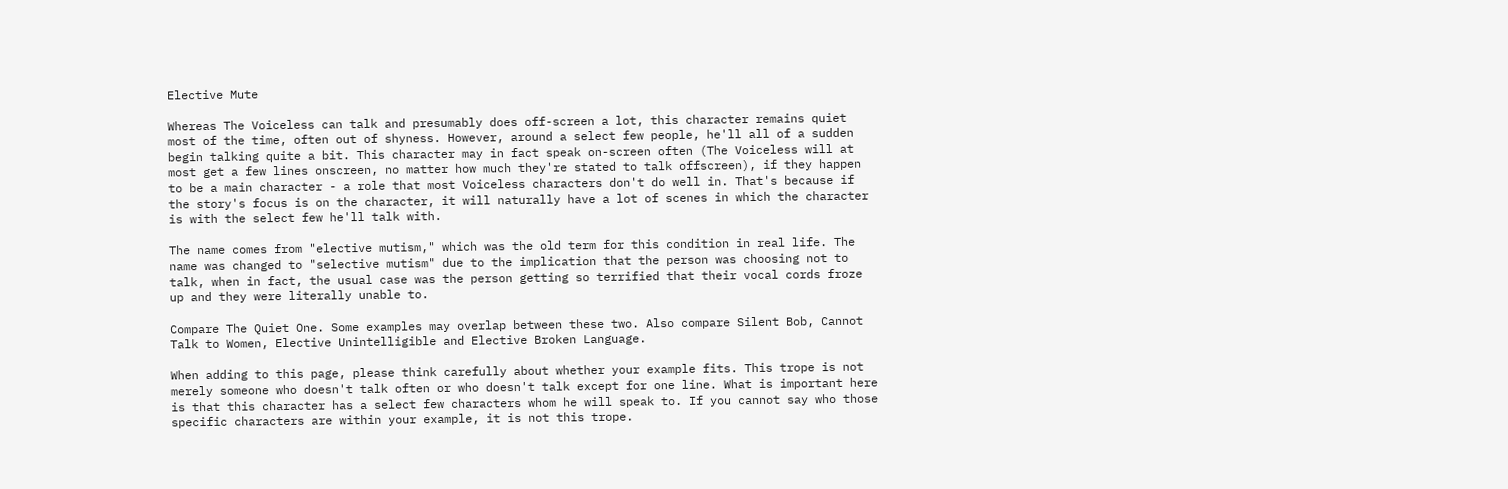Elective Mute

Whereas The Voiceless can talk and presumably does off-screen a lot, this character remains quiet most of the time, often out of shyness. However, around a select few people, he'll all of a sudden begin talking quite a bit. This character may in fact speak on-screen often (The Voiceless will at most get a few lines onscreen, no matter how much they're stated to talk offscreen), if they happen to be a main character - a role that most Voiceless characters don't do well in. That's because if the story's focus is on the character, it will naturally have a lot of scenes in which the character is with the select few he'll talk with.

The name comes from "elective mutism," which was the old term for this condition in real life. The name was changed to "selective mutism" due to the implication that the person was choosing not to talk, when in fact, the usual case was the person getting so terrified that their vocal cords froze up and they were literally unable to.

Compare The Quiet One. Some examples may overlap between these two. Also compare Silent Bob, Cannot Talk to Women, Elective Unintelligible and Elective Broken Language.

When adding to this page, please think carefully about whether your example fits. This trope is not merely someone who doesn't talk often or who doesn't talk except for one line. What is important here is that this character has a select few characters whom he will speak to. If you cannot say who those specific characters are within your example, it is not this trope.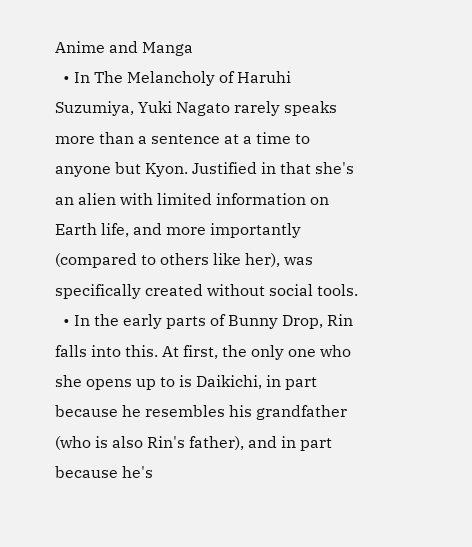Anime and Manga
  • In The Melancholy of Haruhi Suzumiya, Yuki Nagato rarely speaks more than a sentence at a time to anyone but Kyon. Justified in that she's an alien with limited information on Earth life, and more importantly (compared to others like her), was specifically created without social tools.
  • In the early parts of Bunny Drop, Rin falls into this. At first, the only one who she opens up to is Daikichi, in part because he resembles his grandfather (who is also Rin's father), and in part because he's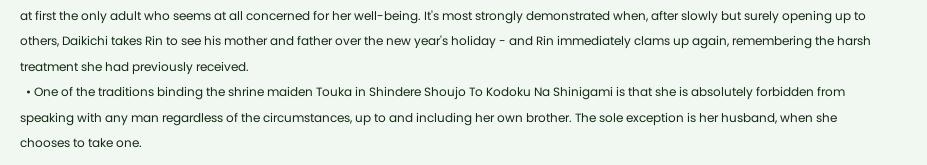at first the only adult who seems at all concerned for her well-being. It's most strongly demonstrated when, after slowly but surely opening up to others, Daikichi takes Rin to see his mother and father over the new year's holiday - and Rin immediately clams up again, remembering the harsh treatment she had previously received.
  • One of the traditions binding the shrine maiden Touka in Shindere Shoujo To Kodoku Na Shinigami is that she is absolutely forbidden from speaking with any man regardless of the circumstances, up to and including her own brother. The sole exception is her husband, when she chooses to take one.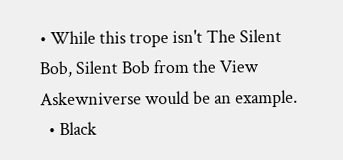• While this trope isn't The Silent Bob, Silent Bob from the View Askewniverse would be an example.
  • Black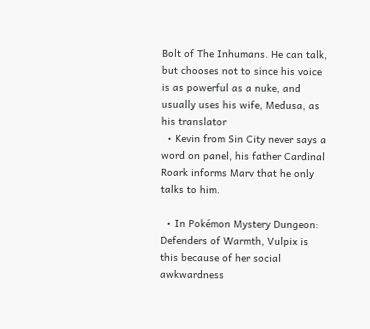Bolt of The Inhumans. He can talk, but chooses not to since his voice is as powerful as a nuke, and usually uses his wife, Medusa, as his translator
  • Kevin from Sin City never says a word on panel, his father Cardinal Roark informs Marv that he only talks to him.

  • In Pokémon Mystery Dungeon: Defenders of Warmth, Vulpix is this because of her social awkwardness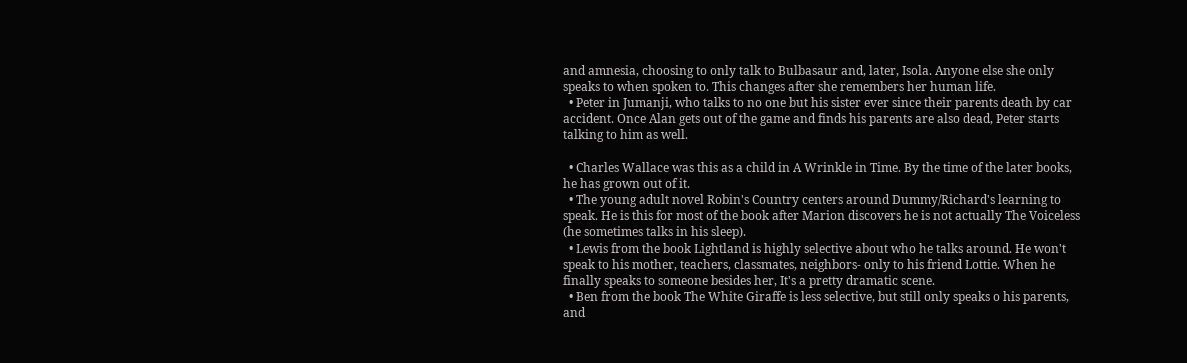and amnesia, choosing to only talk to Bulbasaur and, later, Isola. Anyone else she only speaks to when spoken to. This changes after she remembers her human life.
  • Peter in Jumanji, who talks to no one but his sister ever since their parents death by car accident. Once Alan gets out of the game and finds his parents are also dead, Peter starts talking to him as well.

  • Charles Wallace was this as a child in A Wrinkle in Time. By the time of the later books, he has grown out of it.
  • The young adult novel Robin's Country centers around Dummy/Richard's learning to speak. He is this for most of the book after Marion discovers he is not actually The Voiceless (he sometimes talks in his sleep).
  • Lewis from the book Lightland is highly selective about who he talks around. He won't speak to his mother, teachers, classmates, neighbors- only to his friend Lottie. When he finally speaks to someone besides her, It's a pretty dramatic scene.
  • Ben from the book The White Giraffe is less selective, but still only speaks o his parents, and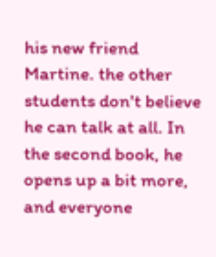his new friend Martine. the other students don't believe he can talk at all. In the second book, he opens up a bit more, and everyone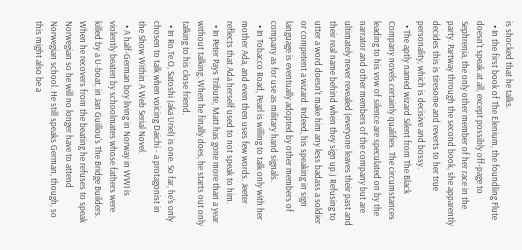is shocked that he talks.
  • In the first book of The Elenium, the foundling Flute doesn't speak at all, except possibly off-page to Sephrenia, the only other member of her race in the party. Partway through the second book, she apparently decides this is tiresome and reverts to her true personality, which is decisive and bossy.
  • The aptly named wizard Silent from The Black Company novels certainly qualifies. The circumstances leading to his vow of silence are speculated on by the narrator and other members of the company but are ultimately never revealed (everyone leaves their past and their real name behind when they sign up.) Refusing to utter a word doesn't make him any less badass a soldier or competent a wizard. Indeed, his speaking in sign language is eventually adopted by other members of company as for use as military hand signals.
  • In Tobacco Road, Pearl is willing to talk only with her mother Ada, and even then uses few words. Jeeter reflects that Ada herself used to not speak to him.
  • In Peter Pays Tribute, Matt has gone more than a year without talking. When he finally does, he starts out only talking to his close friend.
  • In Ro.Te.O, Satoshi (aka Uriel) is one. So far, he's only chosen to talk when voicing Daichi - a protagonist in the Show Within A Web Serial Novel.
  • A half-German boy living in Norway in WWI is violently beaten by schoolmates whose fathers were killed by a U-boat, in Jan Guillou's The Bridge Builders. When he recovers from the beating he refuses to speak Norwegian so he will no longer have to attend Norwegian school. He still speaks German, though, so this might also be a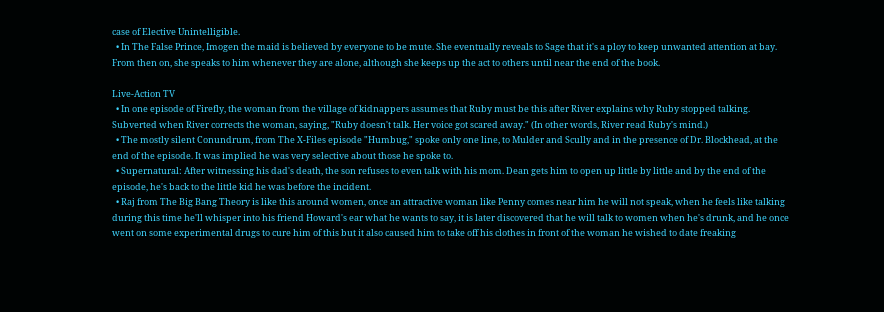case of Elective Unintelligible.
  • In The False Prince, Imogen the maid is believed by everyone to be mute. She eventually reveals to Sage that it's a ploy to keep unwanted attention at bay. From then on, she speaks to him whenever they are alone, although she keeps up the act to others until near the end of the book.

Live-Action TV
  • In one episode of Firefly, the woman from the village of kidnappers assumes that Ruby must be this after River explains why Ruby stopped talking. Subverted when River corrects the woman, saying, "Ruby doesn't talk. Her voice got scared away." (In other words, River read Ruby's mind.)
  • The mostly silent Conundrum, from The X-Files episode "Humbug," spoke only one line, to Mulder and Scully and in the presence of Dr. Blockhead, at the end of the episode. It was implied he was very selective about those he spoke to.
  • Supernatural: After witnessing his dad's death, the son refuses to even talk with his mom. Dean gets him to open up little by little and by the end of the episode, he's back to the little kid he was before the incident.
  • Raj from The Big Bang Theory is like this around women, once an attractive woman like Penny comes near him he will not speak, when he feels like talking during this time he'll whisper into his friend Howard's ear what he wants to say, it is later discovered that he will talk to women when he's drunk, and he once went on some experimental drugs to cure him of this but it also caused him to take off his clothes in front of the woman he wished to date freaking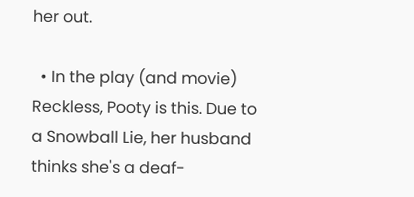her out.

  • In the play (and movie) Reckless, Pooty is this. Due to a Snowball Lie, her husband thinks she's a deaf-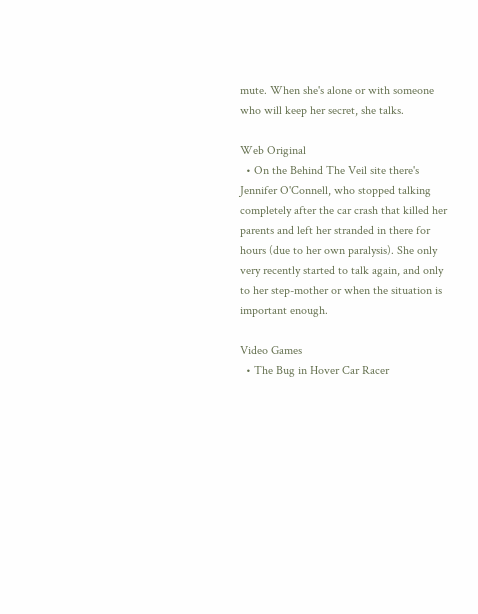mute. When she's alone or with someone who will keep her secret, she talks.

Web Original
  • On the Behind The Veil site there's Jennifer O'Connell, who stopped talking completely after the car crash that killed her parents and left her stranded in there for hours (due to her own paralysis). She only very recently started to talk again, and only to her step-mother or when the situation is important enough.

Video Games
  • The Bug in Hover Car Racer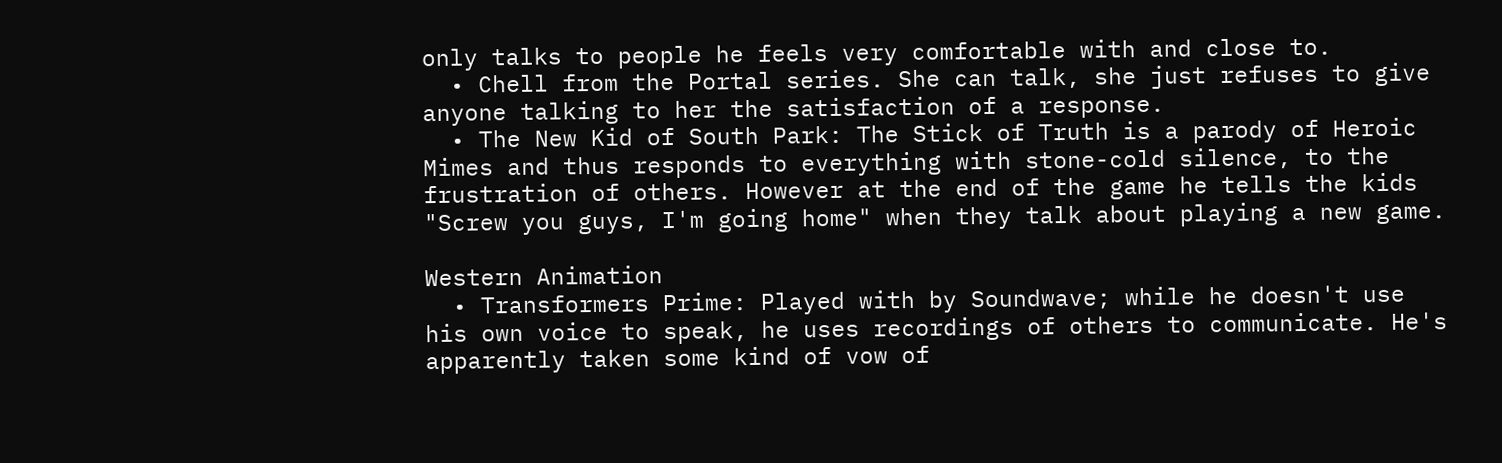only talks to people he feels very comfortable with and close to.
  • Chell from the Portal series. She can talk, she just refuses to give anyone talking to her the satisfaction of a response.
  • The New Kid of South Park: The Stick of Truth is a parody of Heroic Mimes and thus responds to everything with stone-cold silence, to the frustration of others. However at the end of the game he tells the kids "Screw you guys, I'm going home" when they talk about playing a new game.

Western Animation
  • Transformers Prime: Played with by Soundwave; while he doesn't use his own voice to speak, he uses recordings of others to communicate. He's apparently taken some kind of vow of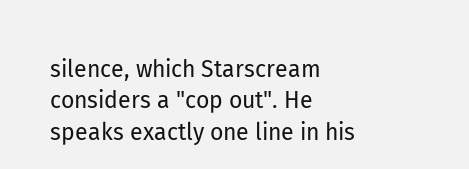silence, which Starscream considers a "cop out". He speaks exactly one line in his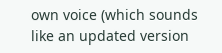own voice (which sounds like an updated version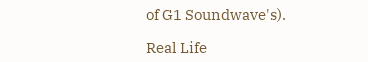of G1 Soundwave's).

Real Life